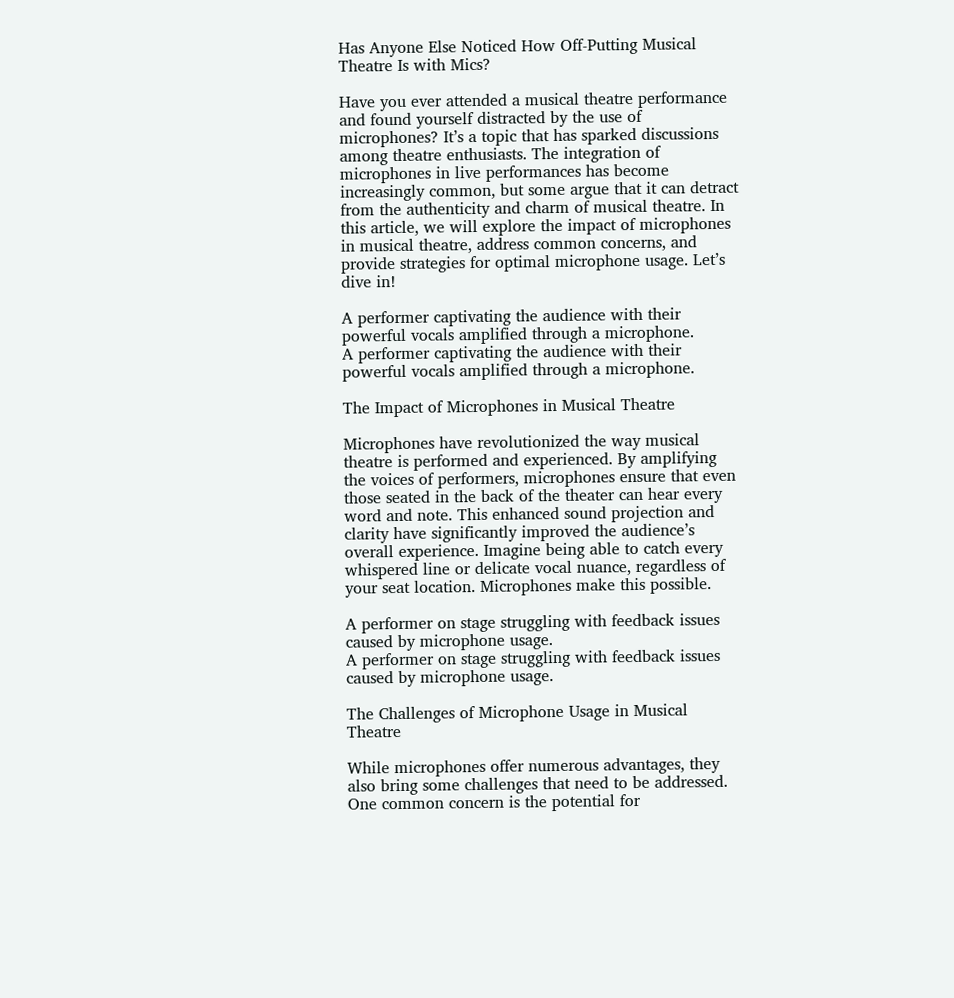Has Anyone Else Noticed How Off-Putting Musical Theatre Is with Mics?

Have you ever attended a musical theatre performance and found yourself distracted by the use of microphones? It’s a topic that has sparked discussions among theatre enthusiasts. The integration of microphones in live performances has become increasingly common, but some argue that it can detract from the authenticity and charm of musical theatre. In this article, we will explore the impact of microphones in musical theatre, address common concerns, and provide strategies for optimal microphone usage. Let’s dive in!

A performer captivating the audience with their powerful vocals amplified through a microphone.
A performer captivating the audience with their powerful vocals amplified through a microphone.

The Impact of Microphones in Musical Theatre

Microphones have revolutionized the way musical theatre is performed and experienced. By amplifying the voices of performers, microphones ensure that even those seated in the back of the theater can hear every word and note. This enhanced sound projection and clarity have significantly improved the audience’s overall experience. Imagine being able to catch every whispered line or delicate vocal nuance, regardless of your seat location. Microphones make this possible.

A performer on stage struggling with feedback issues caused by microphone usage.
A performer on stage struggling with feedback issues caused by microphone usage.

The Challenges of Microphone Usage in Musical Theatre

While microphones offer numerous advantages, they also bring some challenges that need to be addressed. One common concern is the potential for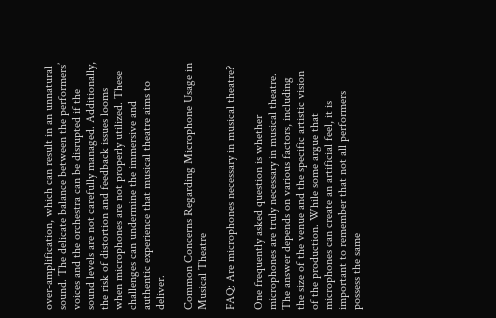over-amplification, which can result in an unnatural sound. The delicate balance between the performers’ voices and the orchestra can be disrupted if the sound levels are not carefully managed. Additionally, the risk of distortion and feedback issues looms when microphones are not properly utilized. These challenges can undermine the immersive and authentic experience that musical theatre aims to deliver.

Common Concerns Regarding Microphone Usage in Musical Theatre

FAQ: Are microphones necessary in musical theatre?

One frequently asked question is whether microphones are truly necessary in musical theatre. The answer depends on various factors, including the size of the venue and the specific artistic vision of the production. While some argue that microphones can create an artificial feel, it is important to remember that not all performers possess the same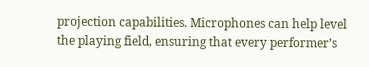projection capabilities. Microphones can help level the playing field, ensuring that every performer’s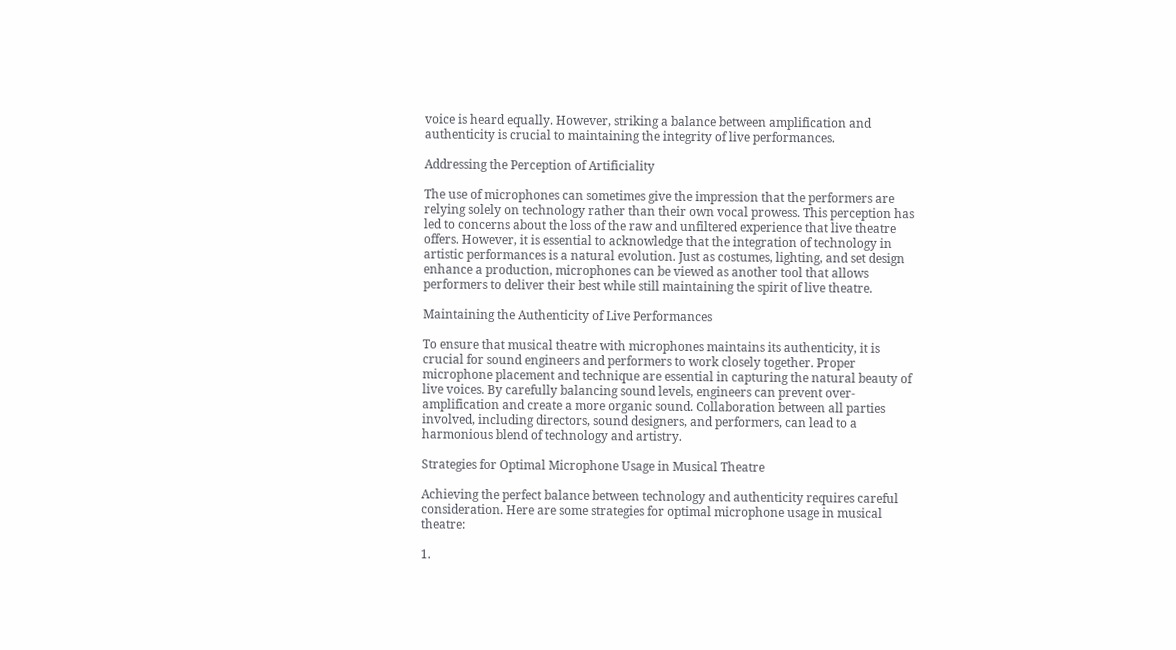voice is heard equally. However, striking a balance between amplification and authenticity is crucial to maintaining the integrity of live performances.

Addressing the Perception of Artificiality

The use of microphones can sometimes give the impression that the performers are relying solely on technology rather than their own vocal prowess. This perception has led to concerns about the loss of the raw and unfiltered experience that live theatre offers. However, it is essential to acknowledge that the integration of technology in artistic performances is a natural evolution. Just as costumes, lighting, and set design enhance a production, microphones can be viewed as another tool that allows performers to deliver their best while still maintaining the spirit of live theatre.

Maintaining the Authenticity of Live Performances

To ensure that musical theatre with microphones maintains its authenticity, it is crucial for sound engineers and performers to work closely together. Proper microphone placement and technique are essential in capturing the natural beauty of live voices. By carefully balancing sound levels, engineers can prevent over-amplification and create a more organic sound. Collaboration between all parties involved, including directors, sound designers, and performers, can lead to a harmonious blend of technology and artistry.

Strategies for Optimal Microphone Usage in Musical Theatre

Achieving the perfect balance between technology and authenticity requires careful consideration. Here are some strategies for optimal microphone usage in musical theatre:

1.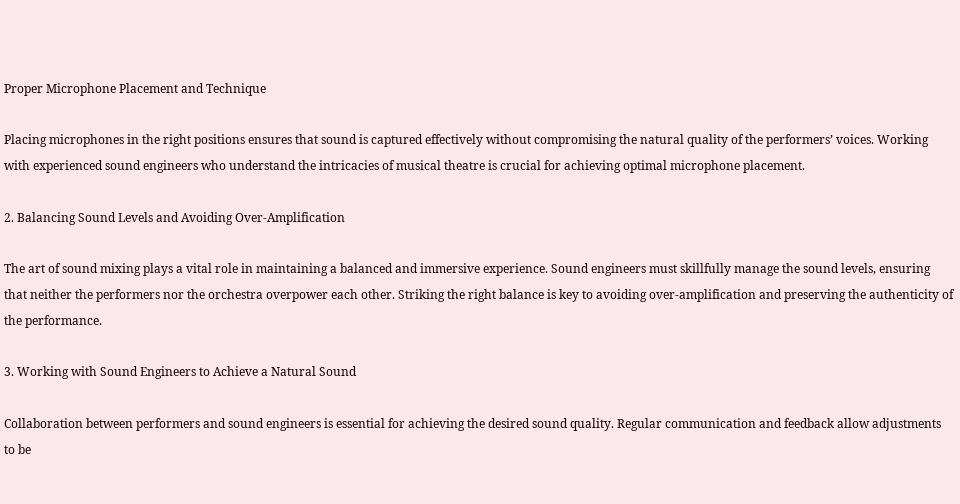Proper Microphone Placement and Technique

Placing microphones in the right positions ensures that sound is captured effectively without compromising the natural quality of the performers’ voices. Working with experienced sound engineers who understand the intricacies of musical theatre is crucial for achieving optimal microphone placement.

2. Balancing Sound Levels and Avoiding Over-Amplification

The art of sound mixing plays a vital role in maintaining a balanced and immersive experience. Sound engineers must skillfully manage the sound levels, ensuring that neither the performers nor the orchestra overpower each other. Striking the right balance is key to avoiding over-amplification and preserving the authenticity of the performance.

3. Working with Sound Engineers to Achieve a Natural Sound

Collaboration between performers and sound engineers is essential for achieving the desired sound quality. Regular communication and feedback allow adjustments to be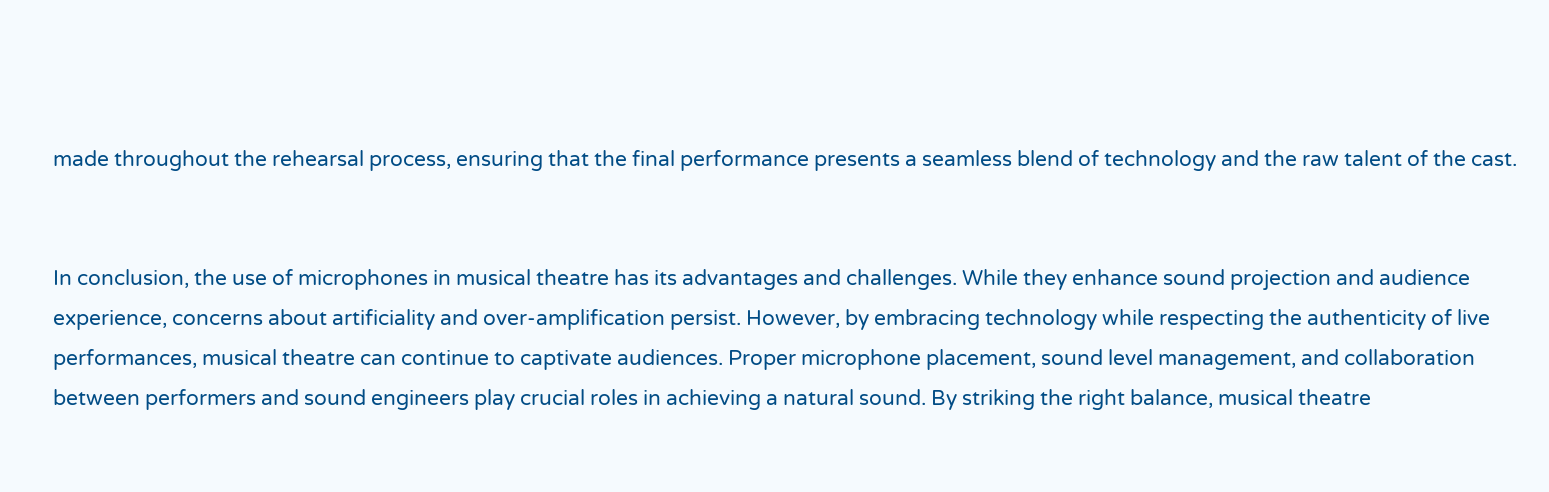made throughout the rehearsal process, ensuring that the final performance presents a seamless blend of technology and the raw talent of the cast.


In conclusion, the use of microphones in musical theatre has its advantages and challenges. While they enhance sound projection and audience experience, concerns about artificiality and over-amplification persist. However, by embracing technology while respecting the authenticity of live performances, musical theatre can continue to captivate audiences. Proper microphone placement, sound level management, and collaboration between performers and sound engineers play crucial roles in achieving a natural sound. By striking the right balance, musical theatre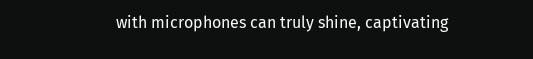with microphones can truly shine, captivating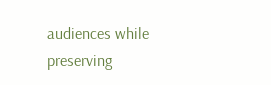audiences while preserving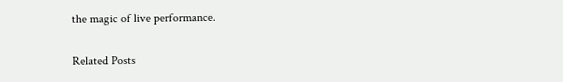the magic of live performance.

Related Posts